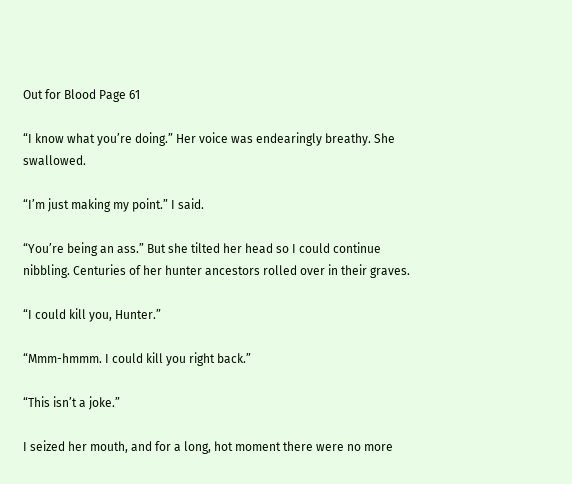Out for Blood Page 61

“I know what you’re doing.” Her voice was endearingly breathy. She swallowed.

“I’m just making my point.” I said.

“You’re being an ass.” But she tilted her head so I could continue nibbling. Centuries of her hunter ancestors rolled over in their graves.

“I could kill you, Hunter.”

“Mmm-hmmm. I could kill you right back.”

“This isn’t a joke.”

I seized her mouth, and for a long, hot moment there were no more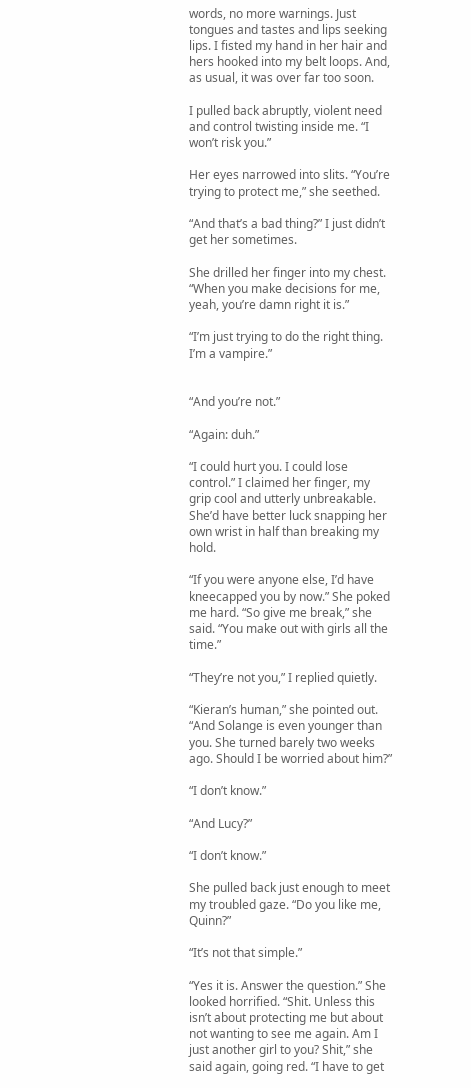words, no more warnings. Just tongues and tastes and lips seeking lips. I fisted my hand in her hair and hers hooked into my belt loops. And, as usual, it was over far too soon.

I pulled back abruptly, violent need and control twisting inside me. “I won’t risk you.”

Her eyes narrowed into slits. “You’re trying to protect me,” she seethed.

“And that’s a bad thing?” I just didn’t get her sometimes.

She drilled her finger into my chest. “When you make decisions for me, yeah, you’re damn right it is.”

“I’m just trying to do the right thing. I’m a vampire.”


“And you’re not.”

“Again: duh.”

“I could hurt you. I could lose control.” I claimed her finger, my grip cool and utterly unbreakable. She’d have better luck snapping her own wrist in half than breaking my hold.

“If you were anyone else, I’d have kneecapped you by now.” She poked me hard. “So give me break,” she said. “You make out with girls all the time.”

“They’re not you,” I replied quietly.

“Kieran’s human,” she pointed out. “And Solange is even younger than you. She turned barely two weeks ago. Should I be worried about him?”

“I don’t know.”

“And Lucy?”

“I don’t know.”

She pulled back just enough to meet my troubled gaze. “Do you like me, Quinn?”

“It’s not that simple.”

“Yes it is. Answer the question.” She looked horrified. “Shit. Unless this isn’t about protecting me but about not wanting to see me again. Am I just another girl to you? Shit,” she said again, going red. “I have to get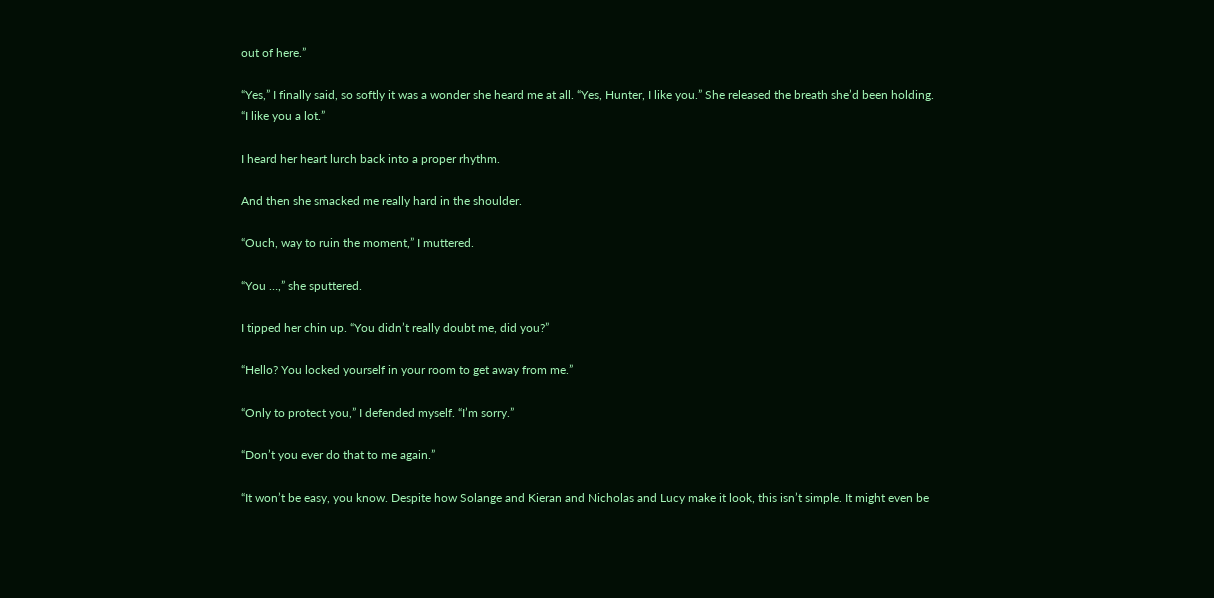out of here.”

“Yes,” I finally said, so softly it was a wonder she heard me at all. “Yes, Hunter, I like you.” She released the breath she’d been holding. “I like you a lot.”

I heard her heart lurch back into a proper rhythm.

And then she smacked me really hard in the shoulder.

“Ouch, way to ruin the moment,” I muttered.

“You …,” she sputtered.

I tipped her chin up. “You didn’t really doubt me, did you?”

“Hello? You locked yourself in your room to get away from me.”

“Only to protect you,” I defended myself. “I’m sorry.”

“Don’t you ever do that to me again.”

“It won’t be easy, you know. Despite how Solange and Kieran and Nicholas and Lucy make it look, this isn’t simple. It might even be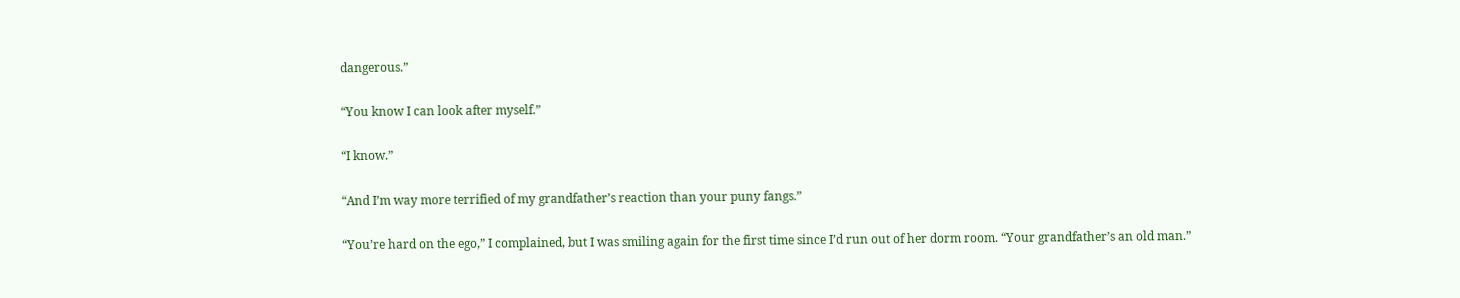dangerous.”

“You know I can look after myself.”

“I know.”

“And I’m way more terrified of my grandfather’s reaction than your puny fangs.”

“You’re hard on the ego,” I complained, but I was smiling again for the first time since I’d run out of her dorm room. “Your grandfather’s an old man.”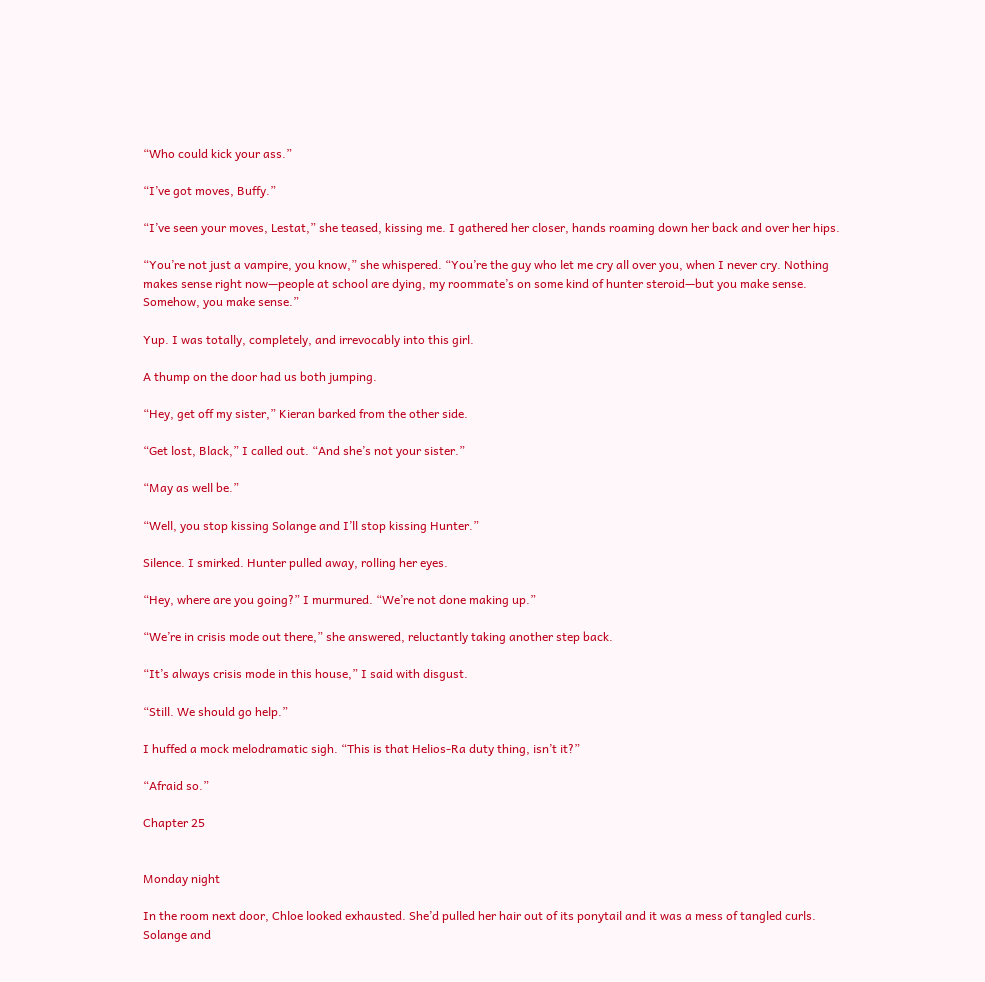“Who could kick your ass.”

“I’ve got moves, Buffy.”

“I’ve seen your moves, Lestat,” she teased, kissing me. I gathered her closer, hands roaming down her back and over her hips.

“You’re not just a vampire, you know,” she whispered. “You’re the guy who let me cry all over you, when I never cry. Nothing makes sense right now—people at school are dying, my roommate’s on some kind of hunter steroid—but you make sense. Somehow, you make sense.”

Yup. I was totally, completely, and irrevocably into this girl.

A thump on the door had us both jumping.

“Hey, get off my sister,” Kieran barked from the other side.

“Get lost, Black,” I called out. “And she’s not your sister.”

“May as well be.”

“Well, you stop kissing Solange and I’ll stop kissing Hunter.”

Silence. I smirked. Hunter pulled away, rolling her eyes.

“Hey, where are you going?” I murmured. “We’re not done making up.”

“We’re in crisis mode out there,” she answered, reluctantly taking another step back.

“It’s always crisis mode in this house,” I said with disgust.

“Still. We should go help.”

I huffed a mock melodramatic sigh. “This is that Helios-Ra duty thing, isn’t it?”

“Afraid so.”

Chapter 25


Monday night

In the room next door, Chloe looked exhausted. She’d pulled her hair out of its ponytail and it was a mess of tangled curls. Solange and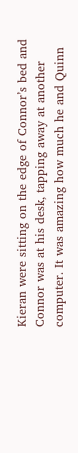Kieran were sitting on the edge of Connor’s bed and Connor was at his desk, tapping away at another computer. It was amazing how much he and Quinn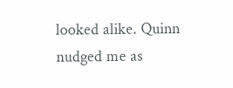looked alike. Quinn nudged me as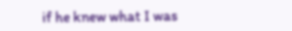if he knew what I was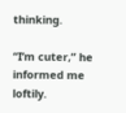thinking.

“I’m cuter,” he informed me loftily.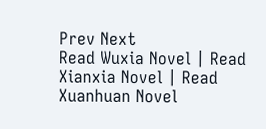Prev Next
Read Wuxia Novel | Read Xianxia Novel | Read Xuanhuan Novel